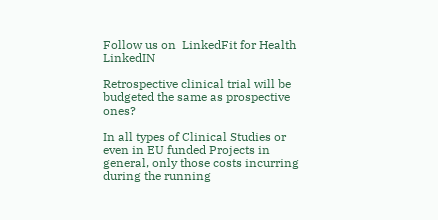Follow us on  LinkedFit for Health LinkedIN

Retrospective clinical trial will be budgeted the same as prospective ones?

In all types of Clinical Studies or even in EU funded Projects in general, only those costs incurring during the running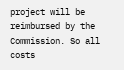project will be reimbursed by the Commission. So all costs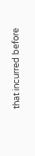that incurred before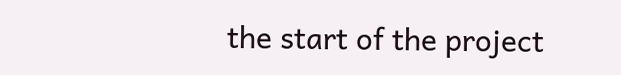the start of the project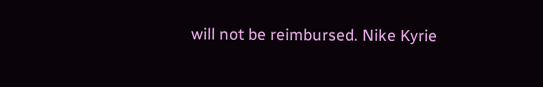will not be reimbursed. Nike Kyrie